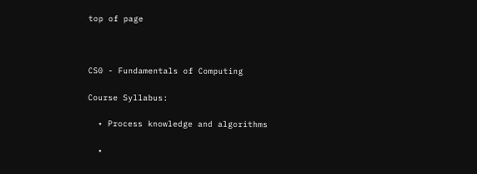top of page



CS0 - Fundamentals of Computing

Course Syllabus:

  • Process knowledge and algorithms

  •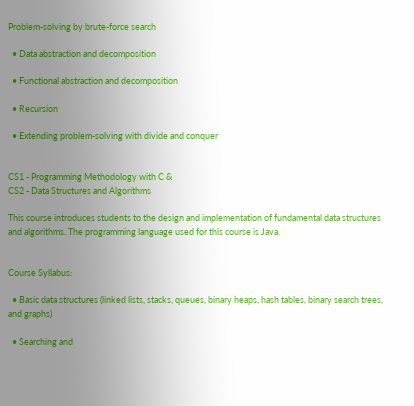Problem-solving by brute-force search

  • Data abstraction and decomposition

  • Functional abstraction and decomposition

  • Recursion

  • Extending problem-solving with divide and conquer


CS1 - Programming Methodology with C &
CS2 - Data Structures and Algorithms

This course introduces students to the design and implementation of fundamental data structures and algorithms. The programming language used for this course is Java.


Course Syllabus:

  • Basic data structures (linked lists, stacks, queues, binary heaps, hash tables, binary search trees, and graphs)

  • Searching and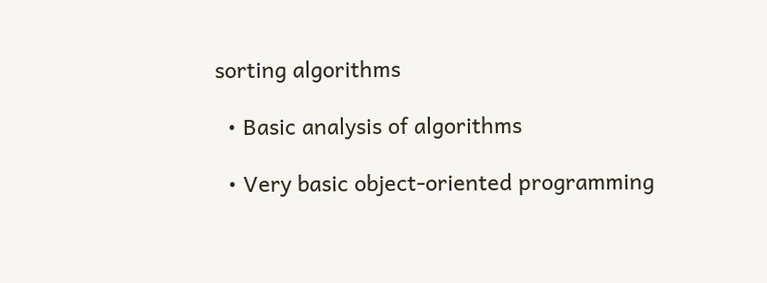sorting algorithms

  • Basic analysis of algorithms

  • Very basic object-oriented programming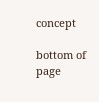concept

bottom of page